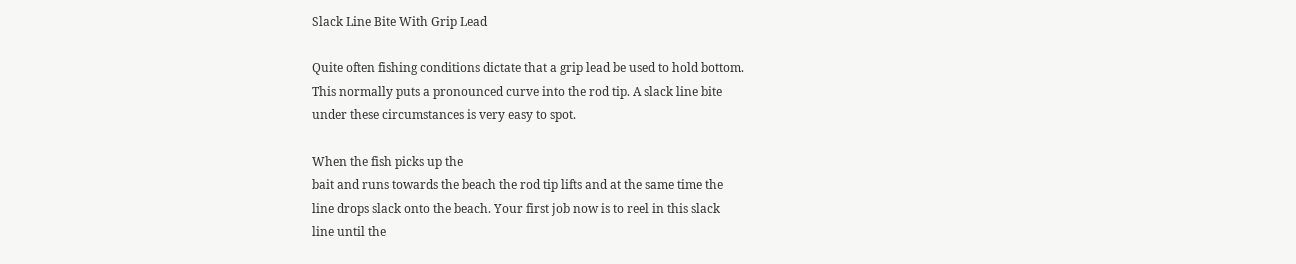Slack Line Bite With Grip Lead

Quite often fishing conditions dictate that a grip lead be used to hold bottom.
This normally puts a pronounced curve into the rod tip. A slack line bite
under these circumstances is very easy to spot.

When the fish picks up the
bait and runs towards the beach the rod tip lifts and at the same time the
line drops slack onto the beach. Your first job now is to reel in this slack
line until the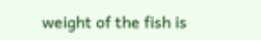weight of the fish is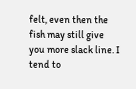felt, even then the fish may still give
you more slack line. I tend to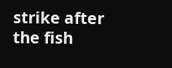strike after the fish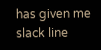has given me slack line